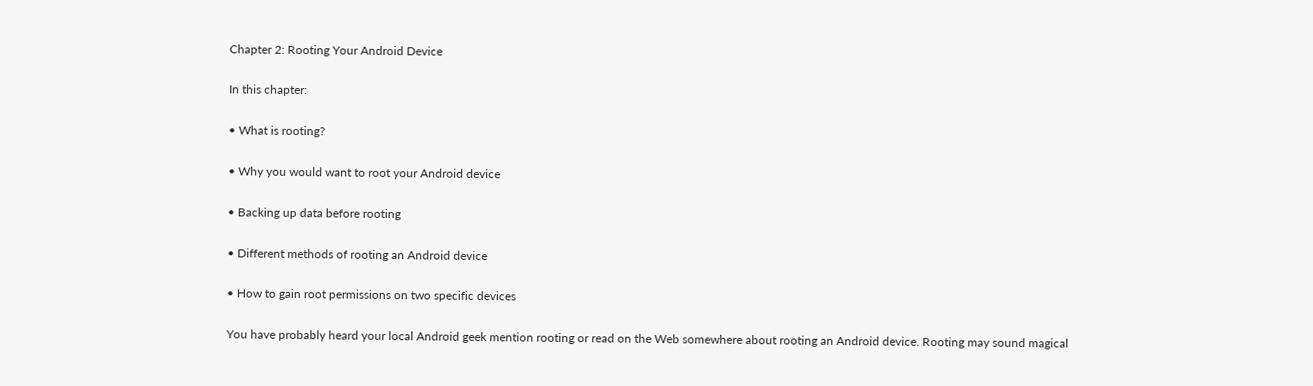Chapter 2: Rooting Your Android Device

In this chapter:

• What is rooting?

• Why you would want to root your Android device

• Backing up data before rooting

• Different methods of rooting an Android device

• How to gain root permissions on two specific devices

You have probably heard your local Android geek mention rooting or read on the Web somewhere about rooting an Android device. Rooting may sound magical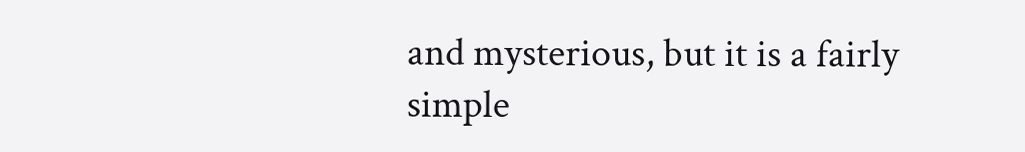and mysterious, but it is a fairly simple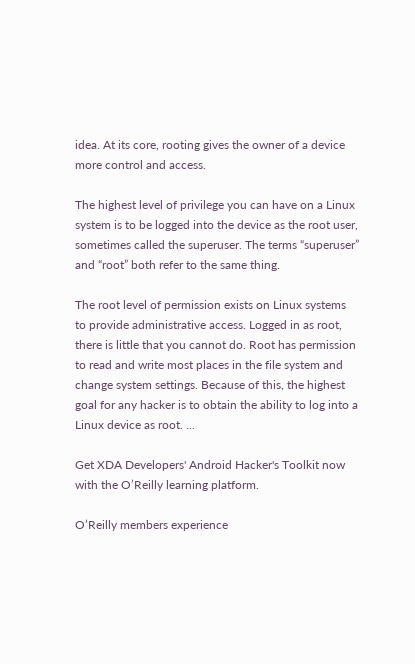idea. At its core, rooting gives the owner of a device more control and access.

The highest level of privilege you can have on a Linux system is to be logged into the device as the root user, sometimes called the superuser. The terms “superuser” and “root” both refer to the same thing.

The root level of permission exists on Linux systems to provide administrative access. Logged in as root, there is little that you cannot do. Root has permission to read and write most places in the file system and change system settings. Because of this, the highest goal for any hacker is to obtain the ability to log into a Linux device as root. ...

Get XDA Developers' Android Hacker's Toolkit now with the O’Reilly learning platform.

O’Reilly members experience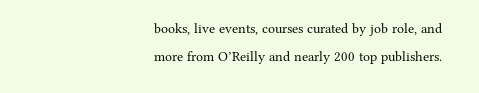books, live events, courses curated by job role, and more from O’Reilly and nearly 200 top publishers.